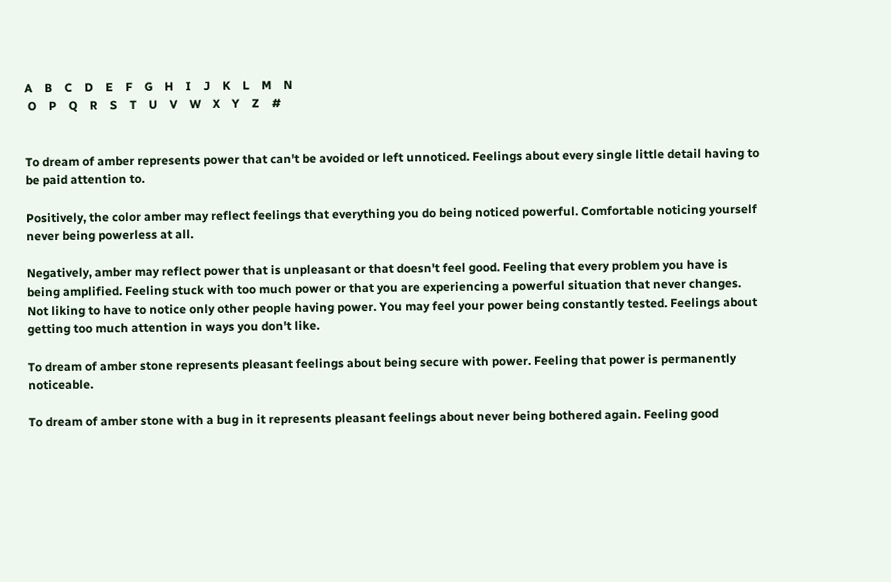A    B    C    D    E    F    G    H    I    J    K    L    M    N
 O    P    Q    R    S    T    U    V    W    X    Y    Z    #


To dream of amber represents power that can't be avoided or left unnoticed. Feelings about every single little detail having to be paid attention to.

Positively, the color amber may reflect feelings that everything you do being noticed powerful. Comfortable noticing yourself never being powerless at all.

Negatively, amber may reflect power that is unpleasant or that doesn't feel good. Feeling that every problem you have is being amplified. Feeling stuck with too much power or that you are experiencing a powerful situation that never changes. Not liking to have to notice only other people having power. You may feel your power being constantly tested. Feelings about getting too much attention in ways you don't like.

To dream of amber stone represents pleasant feelings about being secure with power. Feeling that power is permanently noticeable.

To dream of amber stone with a bug in it represents pleasant feelings about never being bothered again. Feeling good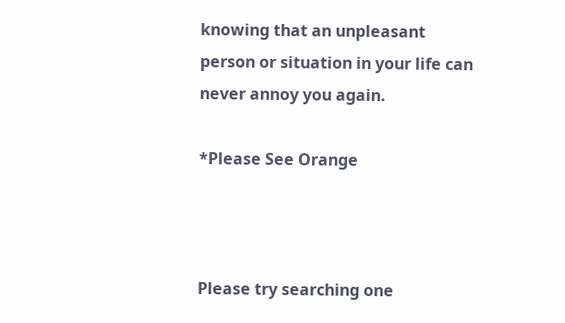knowing that an unpleasant person or situation in your life can never annoy you again.

*Please See Orange



Please try searching one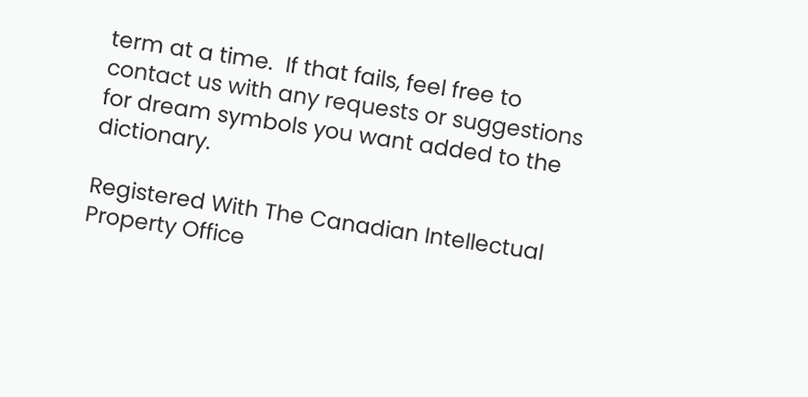term at a time.  If that fails, feel free to contact us with any requests or suggestions for dream symbols you want added to the dictionary.

Registered With The Canadian Intellectual Property Office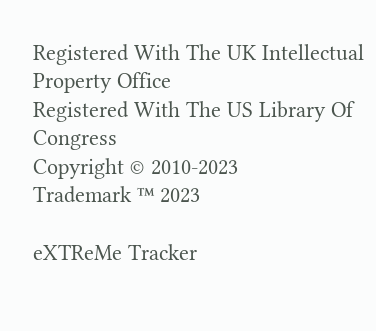Registered With The UK Intellectual Property Office
Registered With The US Library Of Congress
Copyright © 2010-2023
Trademark ™ 2023

eXTReMe Tracker